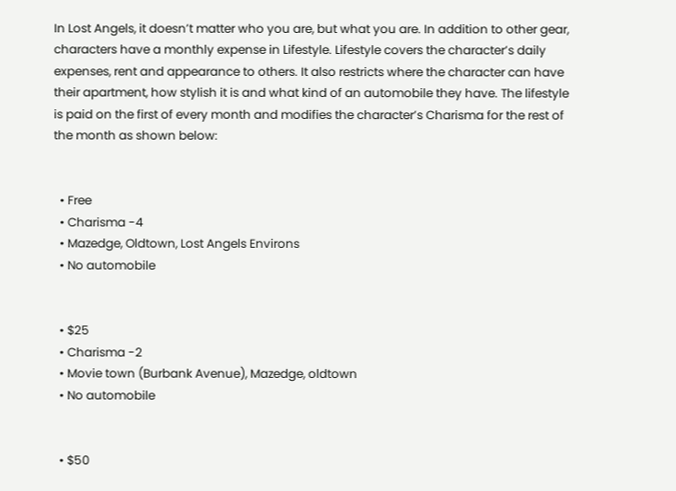In Lost Angels, it doesn’t matter who you are, but what you are. In addition to other gear, characters have a monthly expense in Lifestyle. Lifestyle covers the character’s daily expenses, rent and appearance to others. It also restricts where the character can have their apartment, how stylish it is and what kind of an automobile they have. The lifestyle is paid on the first of every month and modifies the character’s Charisma for the rest of the month as shown below:


  • Free
  • Charisma -4
  • Mazedge, Oldtown, Lost Angels Environs
  • No automobile


  • $25
  • Charisma -2
  • Movie town (Burbank Avenue), Mazedge, oldtown
  • No automobile


  • $50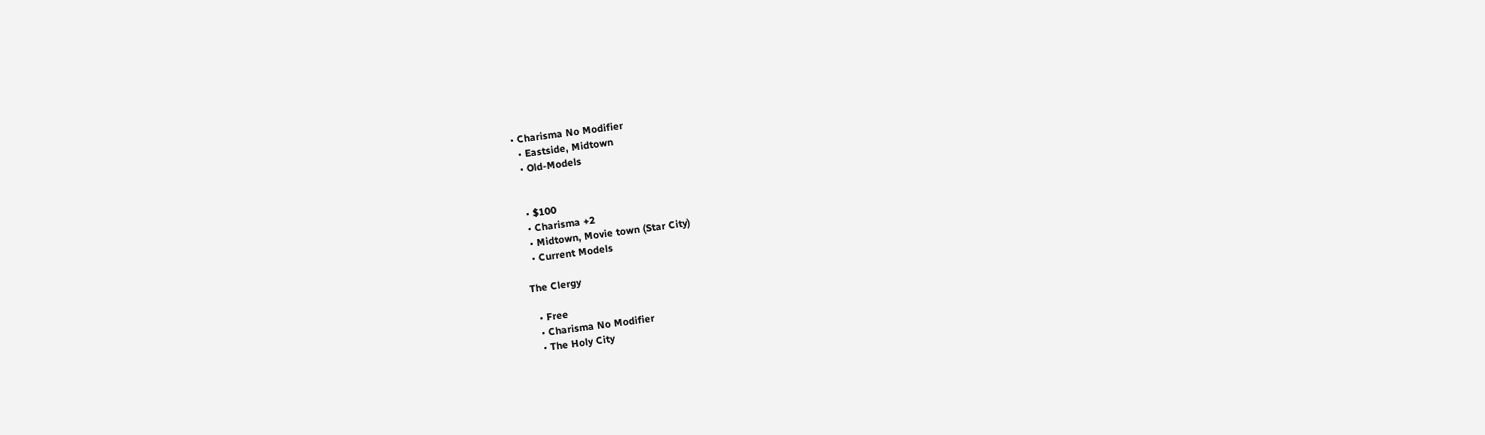• Charisma No Modifier
  • Eastside, Midtown
  • Old-Models


  • $100
  • Charisma +2
  • Midtown, Movie town (Star City)
  • Current Models

The Clergy

  • Free
  • Charisma No Modifier
  • The Holy City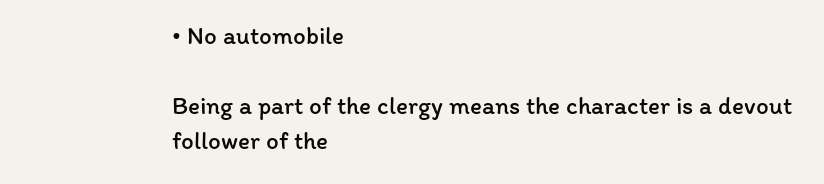• No automobile

Being a part of the clergy means the character is a devout follower of the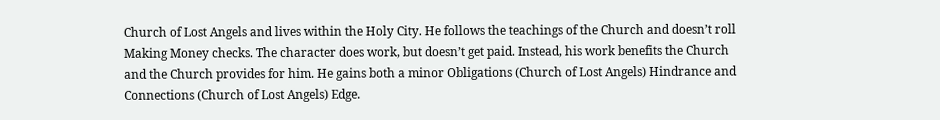Church of Lost Angels and lives within the Holy City. He follows the teachings of the Church and doesn’t roll Making Money checks. The character does work, but doesn’t get paid. Instead, his work benefits the Church and the Church provides for him. He gains both a minor Obligations (Church of Lost Angels) Hindrance and Connections (Church of Lost Angels) Edge.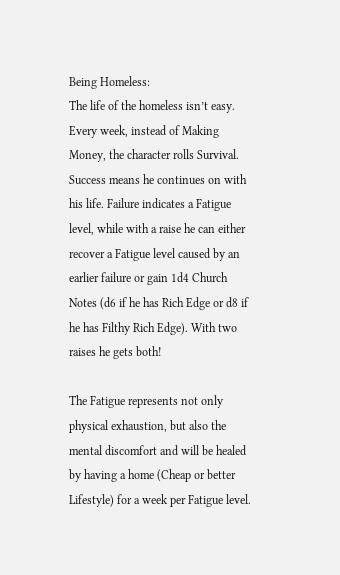Being Homeless:
The life of the homeless isn’t easy. Every week, instead of Making Money, the character rolls Survival. Success means he continues on with his life. Failure indicates a Fatigue level, while with a raise he can either recover a Fatigue level caused by an earlier failure or gain 1d4 Church Notes (d6 if he has Rich Edge or d8 if he has Filthy Rich Edge). With two raises he gets both!

The Fatigue represents not only physical exhaustion, but also the mental discomfort and will be healed by having a home (Cheap or better Lifestyle) for a week per Fatigue level.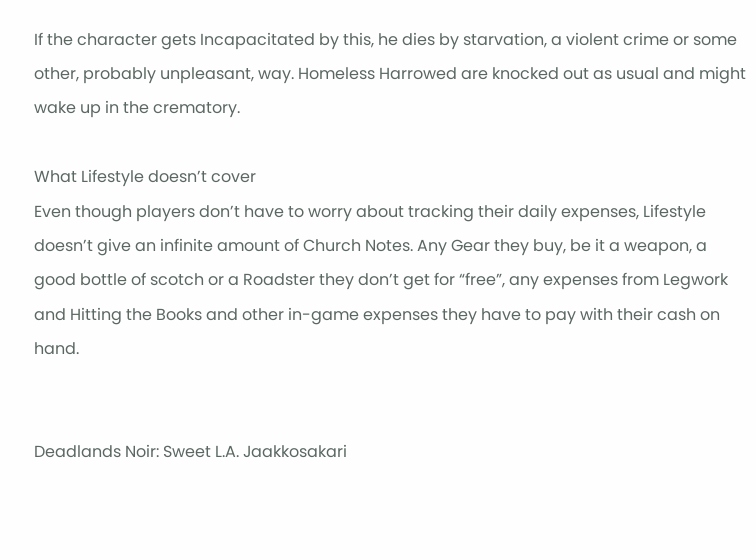If the character gets Incapacitated by this, he dies by starvation, a violent crime or some other, probably unpleasant, way. Homeless Harrowed are knocked out as usual and might wake up in the crematory.

What Lifestyle doesn’t cover
Even though players don’t have to worry about tracking their daily expenses, Lifestyle doesn’t give an infinite amount of Church Notes. Any Gear they buy, be it a weapon, a good bottle of scotch or a Roadster they don’t get for “free”, any expenses from Legwork and Hitting the Books and other in-game expenses they have to pay with their cash on hand.


Deadlands Noir: Sweet L.A. Jaakkosakari